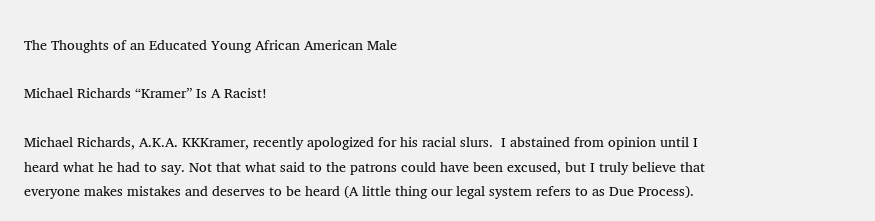The Thoughts of an Educated Young African American Male

Michael Richards “Kramer” Is A Racist!

Michael Richards, A.K.A. KKKramer, recently apologized for his racial slurs.  I abstained from opinion until I heard what he had to say. Not that what said to the patrons could have been excused, but I truly believe that everyone makes mistakes and deserves to be heard (A little thing our legal system refers to as Due Process).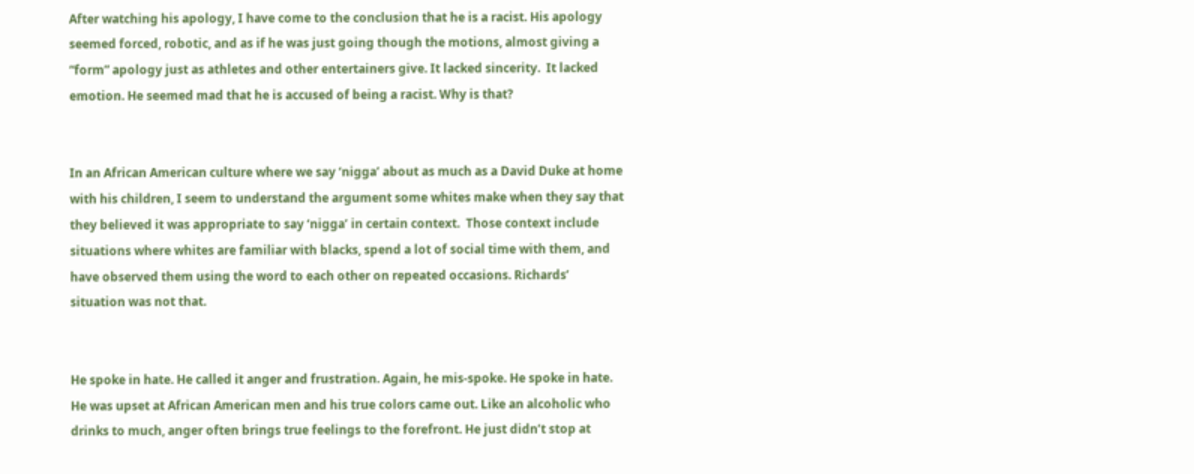After watching his apology, I have come to the conclusion that he is a racist. His apology seemed forced, robotic, and as if he was just going though the motions, almost giving a “form” apology just as athletes and other entertainers give. It lacked sincerity.  It lacked emotion. He seemed mad that he is accused of being a racist. Why is that?


In an African American culture where we say ‘nigga’ about as much as a David Duke at home with his children, I seem to understand the argument some whites make when they say that they believed it was appropriate to say ‘nigga’ in certain context.  Those context include situations where whites are familiar with blacks, spend a lot of social time with them, and have observed them using the word to each other on repeated occasions. Richards’ situation was not that.


He spoke in hate. He called it anger and frustration. Again, he mis-spoke. He spoke in hate. He was upset at African American men and his true colors came out. Like an alcoholic who drinks to much, anger often brings true feelings to the forefront. He just didn’t stop at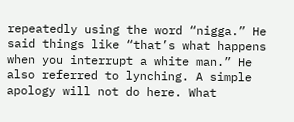repeatedly using the word “nigga.” He said things like “that’s what happens when you interrupt a white man.” He also referred to lynching. A simple apology will not do here. What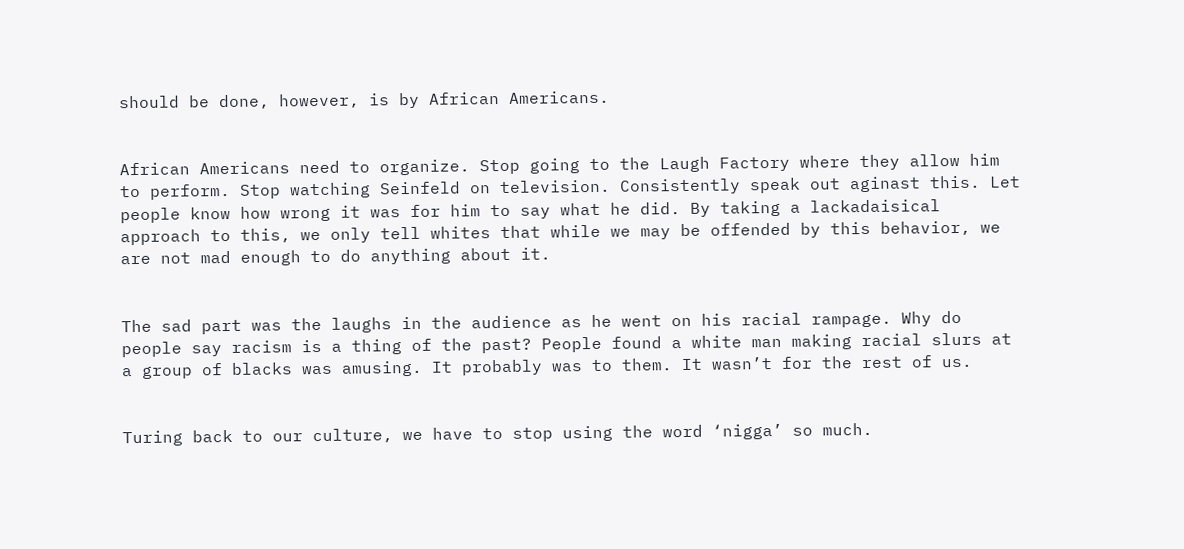should be done, however, is by African Americans.


African Americans need to organize. Stop going to the Laugh Factory where they allow him to perform. Stop watching Seinfeld on television. Consistently speak out aginast this. Let people know how wrong it was for him to say what he did. By taking a lackadaisical approach to this, we only tell whites that while we may be offended by this behavior, we are not mad enough to do anything about it.


The sad part was the laughs in the audience as he went on his racial rampage. Why do people say racism is a thing of the past? People found a white man making racial slurs at a group of blacks was amusing. It probably was to them. It wasn’t for the rest of us.


Turing back to our culture, we have to stop using the word ‘nigga’ so much.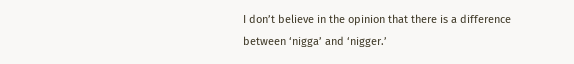I don’t believe in the opinion that there is a difference between ‘nigga’ and ‘nigger.’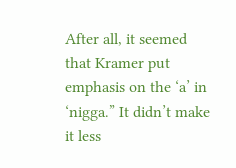After all, it seemed that Kramer put emphasis on the ‘a’ in ‘nigga.” It didn’t make it less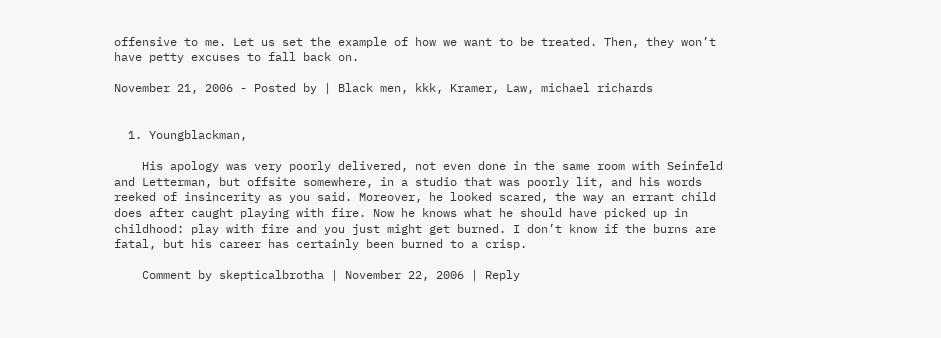offensive to me. Let us set the example of how we want to be treated. Then, they won’t have petty excuses to fall back on.

November 21, 2006 - Posted by | Black men, kkk, Kramer, Law, michael richards


  1. Youngblackman,

    His apology was very poorly delivered, not even done in the same room with Seinfeld and Letterman, but offsite somewhere, in a studio that was poorly lit, and his words reeked of insincerity as you said. Moreover, he looked scared, the way an errant child does after caught playing with fire. Now he knows what he should have picked up in childhood: play with fire and you just might get burned. I don’t know if the burns are fatal, but his career has certainly been burned to a crisp.

    Comment by skepticalbrotha | November 22, 2006 | Reply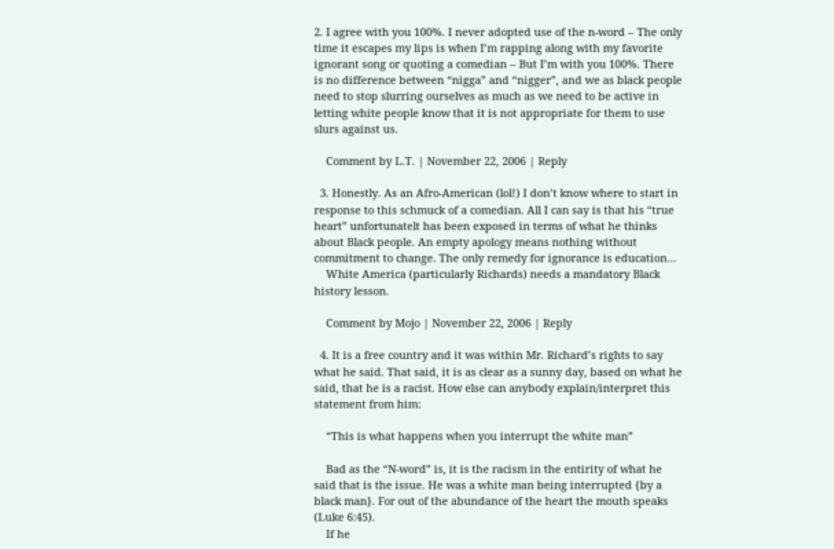2. I agree with you 100%. I never adopted use of the n-word – The only time it escapes my lips is when I’m rapping along with my favorite ignorant song or quoting a comedian – But I’m with you 100%. There is no difference between “nigga” and “nigger”, and we as black people need to stop slurring ourselves as much as we need to be active in letting white people know that it is not appropriate for them to use slurs against us.

    Comment by L.T. | November 22, 2006 | Reply

  3. Honestly. As an Afro-American (lol!) I don’t know where to start in response to this schmuck of a comedian. All I can say is that his “true heart” unfortunatelt has been exposed in terms of what he thinks about Black people. An empty apology means nothing without commitment to change. The only remedy for ignorance is education…
    White America (particularly Richards) needs a mandatory Black history lesson.

    Comment by Mojo | November 22, 2006 | Reply

  4. It is a free country and it was within Mr. Richard’s rights to say what he said. That said, it is as clear as a sunny day, based on what he said, that he is a racist. How else can anybody explain/interpret this statement from him:

    “This is what happens when you interrupt the white man”

    Bad as the “N-word” is, it is the racism in the entirity of what he said that is the issue. He was a white man being interrupted {by a black man}. For out of the abundance of the heart the mouth speaks (Luke 6:45).
    If he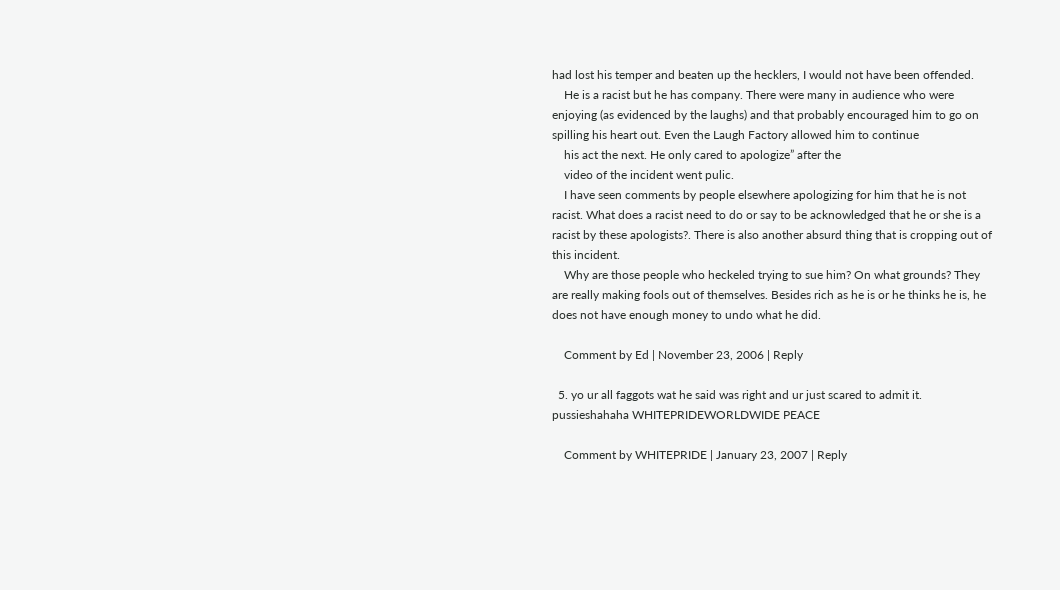had lost his temper and beaten up the hecklers, I would not have been offended.
    He is a racist but he has company. There were many in audience who were enjoying (as evidenced by the laughs) and that probably encouraged him to go on spilling his heart out. Even the Laugh Factory allowed him to continue
    his act the next. He only cared to apologize” after the
    video of the incident went pulic.
    I have seen comments by people elsewhere apologizing for him that he is not racist. What does a racist need to do or say to be acknowledged that he or she is a racist by these apologists?. There is also another absurd thing that is cropping out of this incident.
    Why are those people who heckeled trying to sue him? On what grounds? They are really making fools out of themselves. Besides rich as he is or he thinks he is, he does not have enough money to undo what he did.

    Comment by Ed | November 23, 2006 | Reply

  5. yo ur all faggots wat he said was right and ur just scared to admit it. pussieshahaha WHITEPRIDEWORLDWIDE PEACE

    Comment by WHITEPRIDE | January 23, 2007 | Reply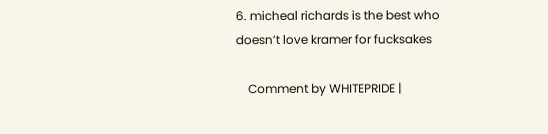6. micheal richards is the best who doesn’t love kramer for fucksakes

    Comment by WHITEPRIDE |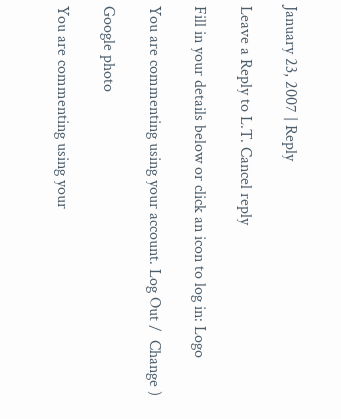January 23, 2007 | Reply

Leave a Reply to L.T. Cancel reply

Fill in your details below or click an icon to log in: Logo

You are commenting using your account. Log Out /  Change )

Google photo

You are commenting using your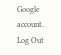Google account. Log Out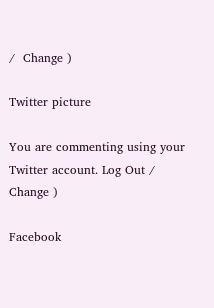/  Change )

Twitter picture

You are commenting using your Twitter account. Log Out /  Change )

Facebook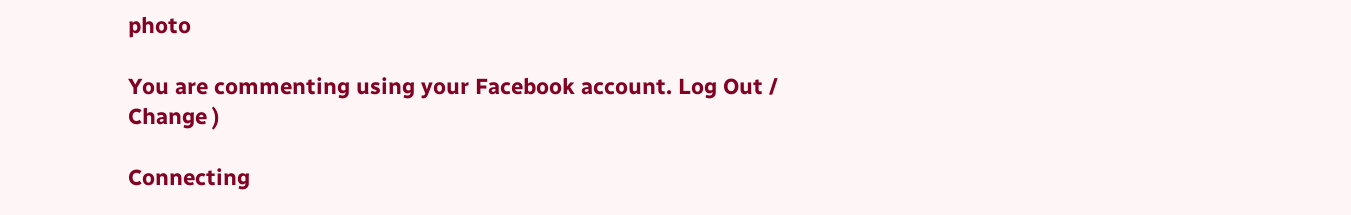photo

You are commenting using your Facebook account. Log Out /  Change )

Connecting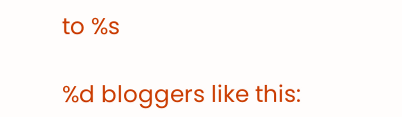to %s

%d bloggers like this: